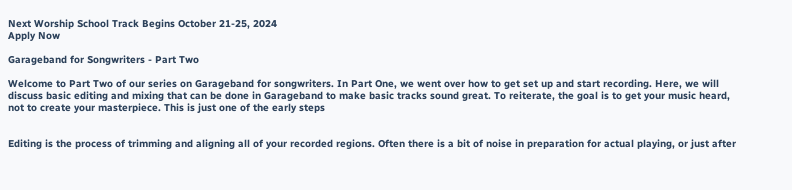Next Worship School Track Begins October 21-25, 2024
Apply Now

Garageband for Songwriters - Part Two

Welcome to Part Two of our series on Garageband for songwriters. In Part One, we went over how to get set up and start recording. Here, we will discuss basic editing and mixing that can be done in Garageband to make basic tracks sound great. To reiterate, the goal is to get your music heard, not to create your masterpiece. This is just one of the early steps


Editing is the process of trimming and aligning all of your recorded regions. Often there is a bit of noise in preparation for actual playing, or just after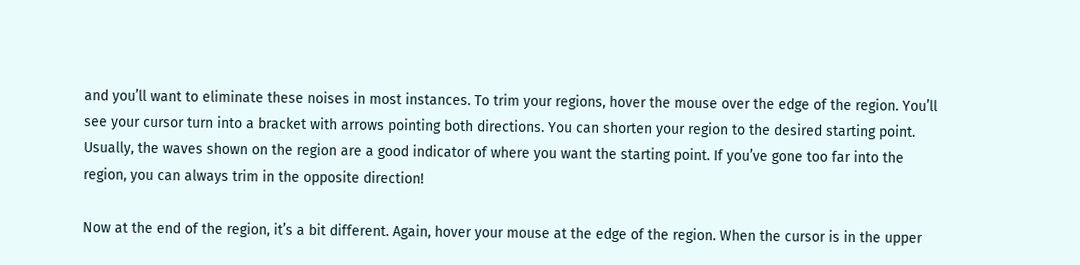and you’ll want to eliminate these noises in most instances. To trim your regions, hover the mouse over the edge of the region. You’ll see your cursor turn into a bracket with arrows pointing both directions. You can shorten your region to the desired starting point. Usually, the waves shown on the region are a good indicator of where you want the starting point. If you’ve gone too far into the region, you can always trim in the opposite direction!

Now at the end of the region, it’s a bit different. Again, hover your mouse at the edge of the region. When the cursor is in the upper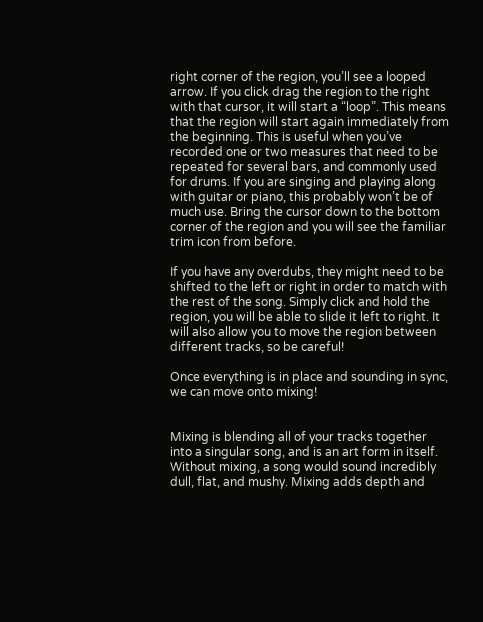right corner of the region, you’ll see a looped arrow. If you click drag the region to the right with that cursor, it will start a “loop”. This means that the region will start again immediately from the beginning. This is useful when you’ve recorded one or two measures that need to be repeated for several bars, and commonly used for drums. If you are singing and playing along with guitar or piano, this probably won’t be of much use. Bring the cursor down to the bottom corner of the region and you will see the familiar trim icon from before.

If you have any overdubs, they might need to be shifted to the left or right in order to match with the rest of the song. Simply click and hold the region, you will be able to slide it left to right. It will also allow you to move the region between different tracks, so be careful!

Once everything is in place and sounding in sync, we can move onto mixing!


Mixing is blending all of your tracks together into a singular song, and is an art form in itself. Without mixing, a song would sound incredibly dull, flat, and mushy. Mixing adds depth and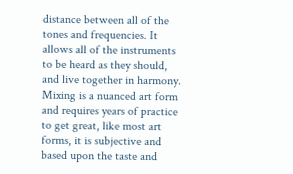distance between all of the tones and frequencies. It allows all of the instruments to be heard as they should, and live together in harmony. Mixing is a nuanced art form and requires years of practice to get great, like most art forms, it is subjective and based upon the taste and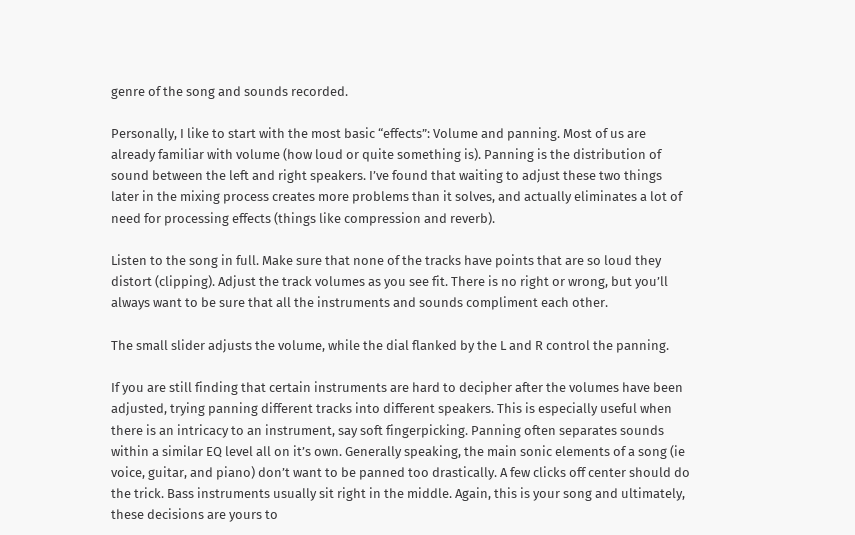genre of the song and sounds recorded.

Personally, I like to start with the most basic “effects”: Volume and panning. Most of us are already familiar with volume (how loud or quite something is). Panning is the distribution of sound between the left and right speakers. I’ve found that waiting to adjust these two things later in the mixing process creates more problems than it solves, and actually eliminates a lot of need for processing effects (things like compression and reverb).

Listen to the song in full. Make sure that none of the tracks have points that are so loud they distort (clipping). Adjust the track volumes as you see fit. There is no right or wrong, but you’ll always want to be sure that all the instruments and sounds compliment each other.

The small slider adjusts the volume, while the dial flanked by the L and R control the panning.

If you are still finding that certain instruments are hard to decipher after the volumes have been adjusted, trying panning different tracks into different speakers. This is especially useful when there is an intricacy to an instrument, say soft fingerpicking. Panning often separates sounds within a similar EQ level all on it’s own. Generally speaking, the main sonic elements of a song (ie voice, guitar, and piano) don’t want to be panned too drastically. A few clicks off center should do the trick. Bass instruments usually sit right in the middle. Again, this is your song and ultimately, these decisions are yours to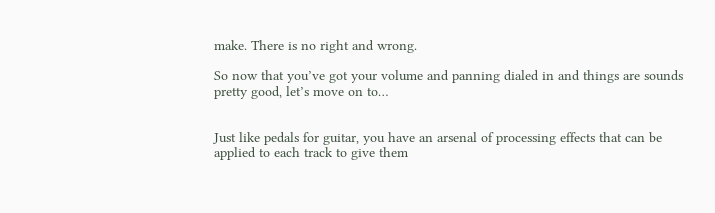make. There is no right and wrong.

So now that you’ve got your volume and panning dialed in and things are sounds pretty good, let’s move on to…


Just like pedals for guitar, you have an arsenal of processing effects that can be applied to each track to give them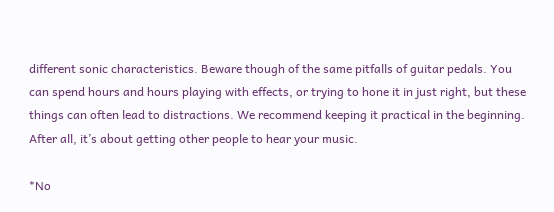different sonic characteristics. Beware though of the same pitfalls of guitar pedals. You can spend hours and hours playing with effects, or trying to hone it in just right, but these things can often lead to distractions. We recommend keeping it practical in the beginning. After all, it’s about getting other people to hear your music.

*No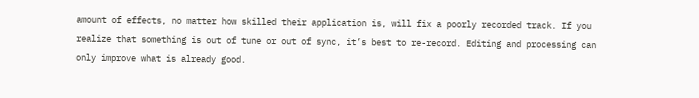amount of effects, no matter how skilled their application is, will fix a poorly recorded track. If you realize that something is out of tune or out of sync, it’s best to re-record. Editing and processing can only improve what is already good.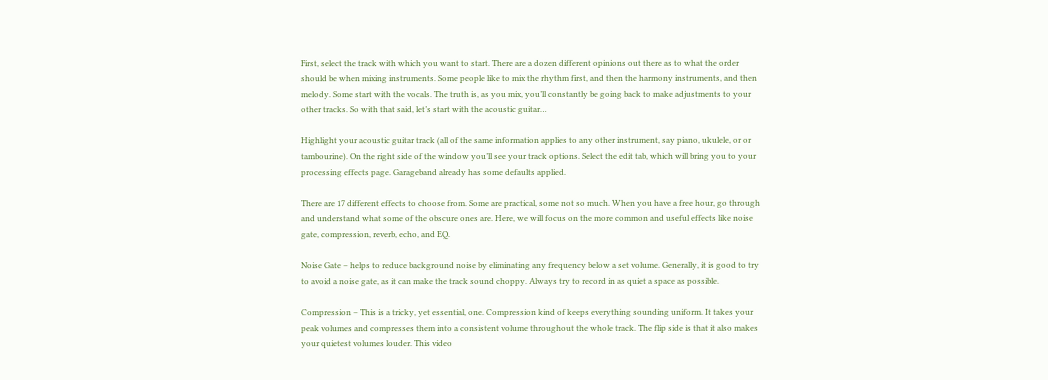First, select the track with which you want to start. There are a dozen different opinions out there as to what the order should be when mixing instruments. Some people like to mix the rhythm first, and then the harmony instruments, and then melody. Some start with the vocals. The truth is, as you mix, you’ll constantly be going back to make adjustments to your other tracks. So with that said, let’s start with the acoustic guitar…

Highlight your acoustic guitar track (all of the same information applies to any other instrument, say piano, ukulele, or or tambourine). On the right side of the window you’ll see your track options. Select the edit tab, which will bring you to your processing effects page. Garageband already has some defaults applied.

There are 17 different effects to choose from. Some are practical, some not so much. When you have a free hour, go through and understand what some of the obscure ones are. Here, we will focus on the more common and useful effects like noise gate, compression, reverb, echo, and EQ.

Noise Gate – helps to reduce background noise by eliminating any frequency below a set volume. Generally, it is good to try to avoid a noise gate, as it can make the track sound choppy. Always try to record in as quiet a space as possible.

Compression – This is a tricky, yet essential, one. Compression kind of keeps everything sounding uniform. It takes your peak volumes and compresses them into a consistent volume throughout the whole track. The flip side is that it also makes your quietest volumes louder. This video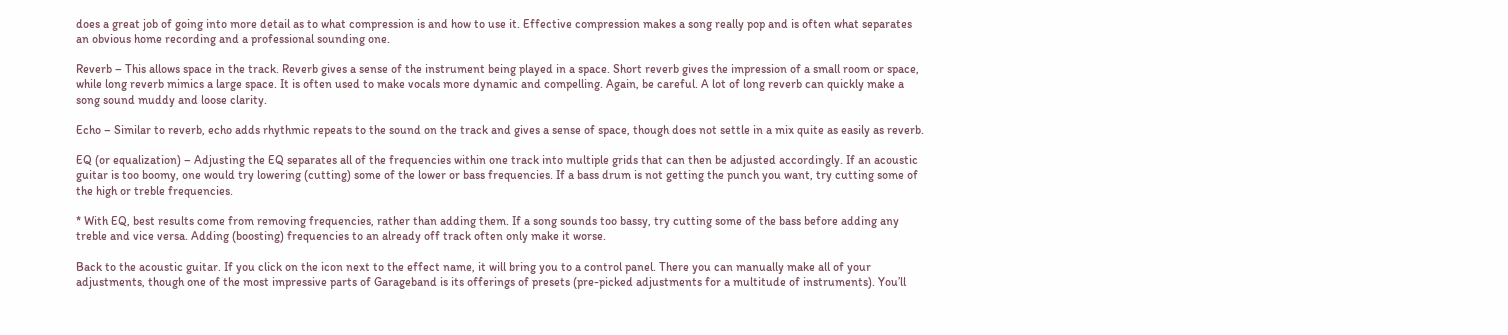does a great job of going into more detail as to what compression is and how to use it. Effective compression makes a song really pop and is often what separates an obvious home recording and a professional sounding one.

Reverb – This allows space in the track. Reverb gives a sense of the instrument being played in a space. Short reverb gives the impression of a small room or space, while long reverb mimics a large space. It is often used to make vocals more dynamic and compelling. Again, be careful. A lot of long reverb can quickly make a song sound muddy and loose clarity.

Echo – Similar to reverb, echo adds rhythmic repeats to the sound on the track and gives a sense of space, though does not settle in a mix quite as easily as reverb.

EQ (or equalization) – Adjusting the EQ separates all of the frequencies within one track into multiple grids that can then be adjusted accordingly. If an acoustic guitar is too boomy, one would try lowering (cutting) some of the lower or bass frequencies. If a bass drum is not getting the punch you want, try cutting some of the high or treble frequencies.

* With EQ, best results come from removing frequencies, rather than adding them. If a song sounds too bassy, try cutting some of the bass before adding any treble and vice versa. Adding (boosting) frequencies to an already off track often only make it worse.

Back to the acoustic guitar. If you click on the icon next to the effect name, it will bring you to a control panel. There you can manually make all of your adjustments, though one of the most impressive parts of Garageband is its offerings of presets (pre-picked adjustments for a multitude of instruments). You’ll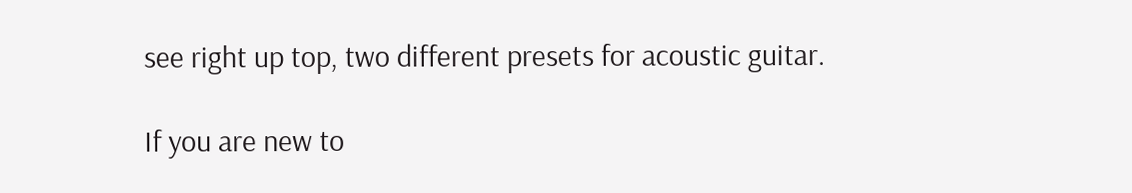see right up top, two different presets for acoustic guitar.

If you are new to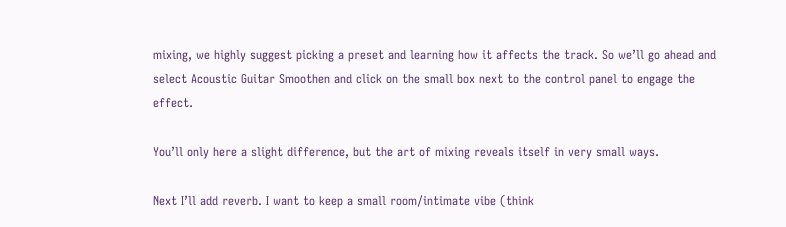mixing, we highly suggest picking a preset and learning how it affects the track. So we’ll go ahead and select Acoustic Guitar Smoothen and click on the small box next to the control panel to engage the effect.

You’ll only here a slight difference, but the art of mixing reveals itself in very small ways.

Next I’ll add reverb. I want to keep a small room/intimate vibe (think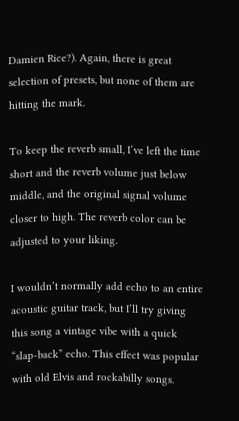Damien Rice?). Again, there is great selection of presets, but none of them are hitting the mark.

To keep the reverb small, I’ve left the time short and the reverb volume just below middle, and the original signal volume closer to high. The reverb color can be adjusted to your liking.

I wouldn’t normally add echo to an entire acoustic guitar track, but I’ll try giving this song a vintage vibe with a quick “slap-back” echo. This effect was popular with old Elvis and rockabilly songs.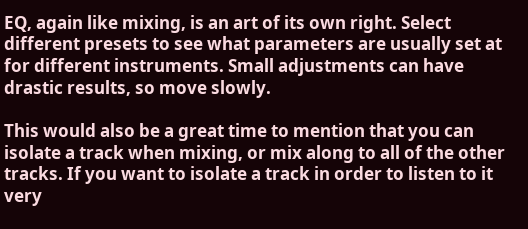EQ, again like mixing, is an art of its own right. Select different presets to see what parameters are usually set at for different instruments. Small adjustments can have drastic results, so move slowly.

This would also be a great time to mention that you can isolate a track when mixing, or mix along to all of the other tracks. If you want to isolate a track in order to listen to it very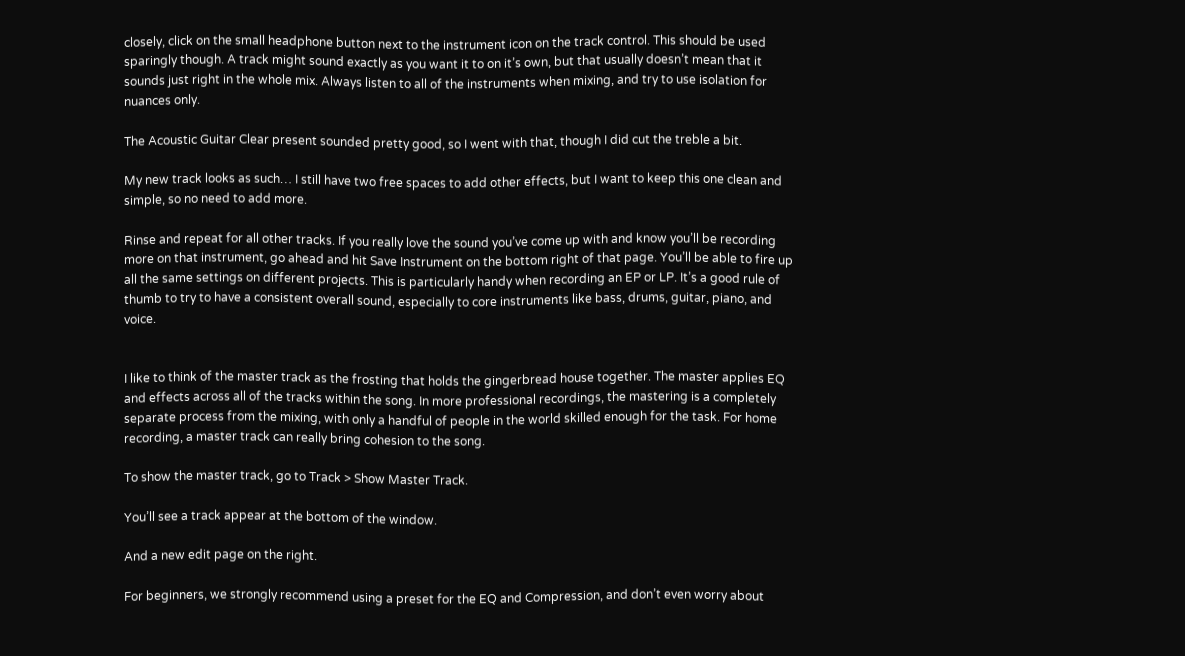closely, click on the small headphone button next to the instrument icon on the track control. This should be used sparingly though. A track might sound exactly as you want it to on it’s own, but that usually doesn’t mean that it sounds just right in the whole mix. Always listen to all of the instruments when mixing, and try to use isolation for nuances only.

The Acoustic Guitar Clear present sounded pretty good, so I went with that, though I did cut the treble a bit.

My new track looks as such… I still have two free spaces to add other effects, but I want to keep this one clean and simple, so no need to add more.

Rinse and repeat for all other tracks. If you really love the sound you’ve come up with and know you’ll be recording more on that instrument, go ahead and hit Save Instrument on the bottom right of that page. You’ll be able to fire up all the same settings on different projects. This is particularly handy when recording an EP or LP. It’s a good rule of thumb to try to have a consistent overall sound, especially to core instruments like bass, drums, guitar, piano, and voice.


I like to think of the master track as the frosting that holds the gingerbread house together. The master applies EQ and effects across all of the tracks within the song. In more professional recordings, the mastering is a completely separate process from the mixing, with only a handful of people in the world skilled enough for the task. For home recording, a master track can really bring cohesion to the song.

To show the master track, go to Track > Show Master Track.

You’ll see a track appear at the bottom of the window.

And a new edit page on the right.

For beginners, we strongly recommend using a preset for the EQ and Compression, and don’t even worry about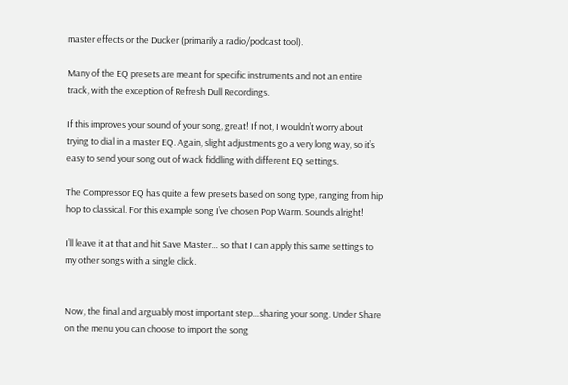master effects or the Ducker (primarily a radio/podcast tool).

Many of the EQ presets are meant for specific instruments and not an entire track, with the exception of Refresh Dull Recordings.

If this improves your sound of your song, great! If not, I wouldn’t worry about trying to dial in a master EQ. Again, slight adjustments go a very long way, so it’s easy to send your song out of wack fiddling with different EQ settings.

The Compressor EQ has quite a few presets based on song type, ranging from hip hop to classical. For this example song I’ve chosen Pop Warm. Sounds alright!

I’ll leave it at that and hit Save Master… so that I can apply this same settings to my other songs with a single click.


Now, the final and arguably most important step…sharing your song. Under Share on the menu you can choose to import the song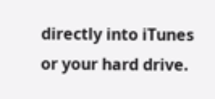directly into iTunes or your hard drive.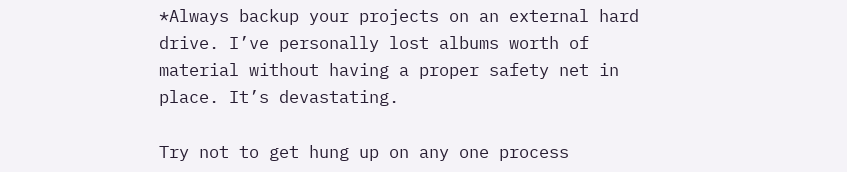*Always backup your projects on an external hard drive. I’ve personally lost albums worth of material without having a proper safety net in place. It’s devastating.

Try not to get hung up on any one process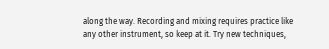along the way. Recording and mixing requires practice like any other instrument, so keep at it. Try new techniques,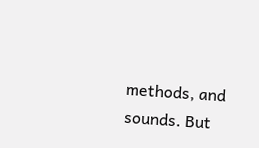methods, and sounds. But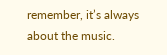remember, it’s always about the music.